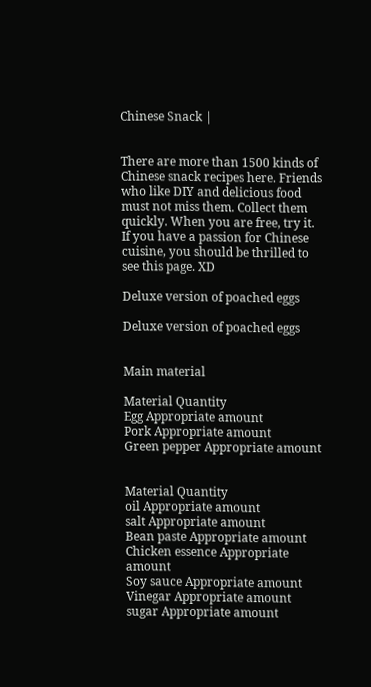Chinese Snack |


There are more than 1500 kinds of Chinese snack recipes here. Friends who like DIY and delicious food must not miss them. Collect them quickly. When you are free, try it. If you have a passion for Chinese cuisine, you should be thrilled to see this page. XD

Deluxe version of poached eggs

Deluxe version of poached eggs


Main material

Material Quantity
Egg Appropriate amount
Pork Appropriate amount
Green pepper Appropriate amount


Material Quantity
oil Appropriate amount
salt Appropriate amount
Bean paste Appropriate amount
Chicken essence Appropriate amount
Soy sauce Appropriate amount
Vinegar Appropriate amount
sugar Appropriate amount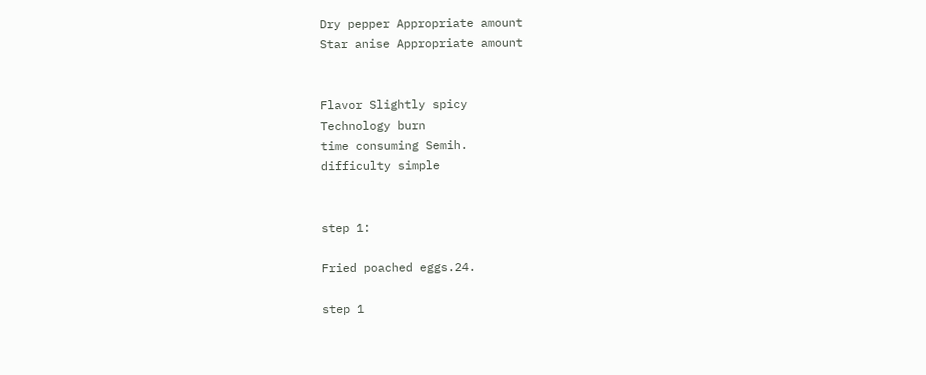Dry pepper Appropriate amount
Star anise Appropriate amount


Flavor Slightly spicy
Technology burn
time consuming Semih.
difficulty simple


step 1:

Fried poached eggs.24.

step 1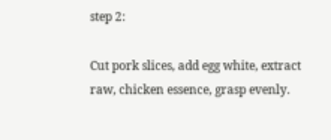step 2:

Cut pork slices, add egg white, extract raw, chicken essence, grasp evenly.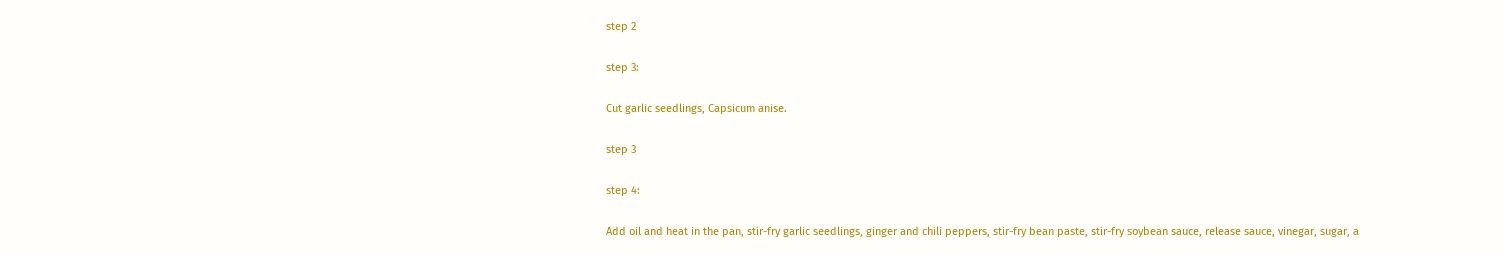step 2

step 3:

Cut garlic seedlings, Capsicum anise.

step 3

step 4:

Add oil and heat in the pan, stir-fry garlic seedlings, ginger and chili peppers, stir-fry bean paste, stir-fry soybean sauce, release sauce, vinegar, sugar, a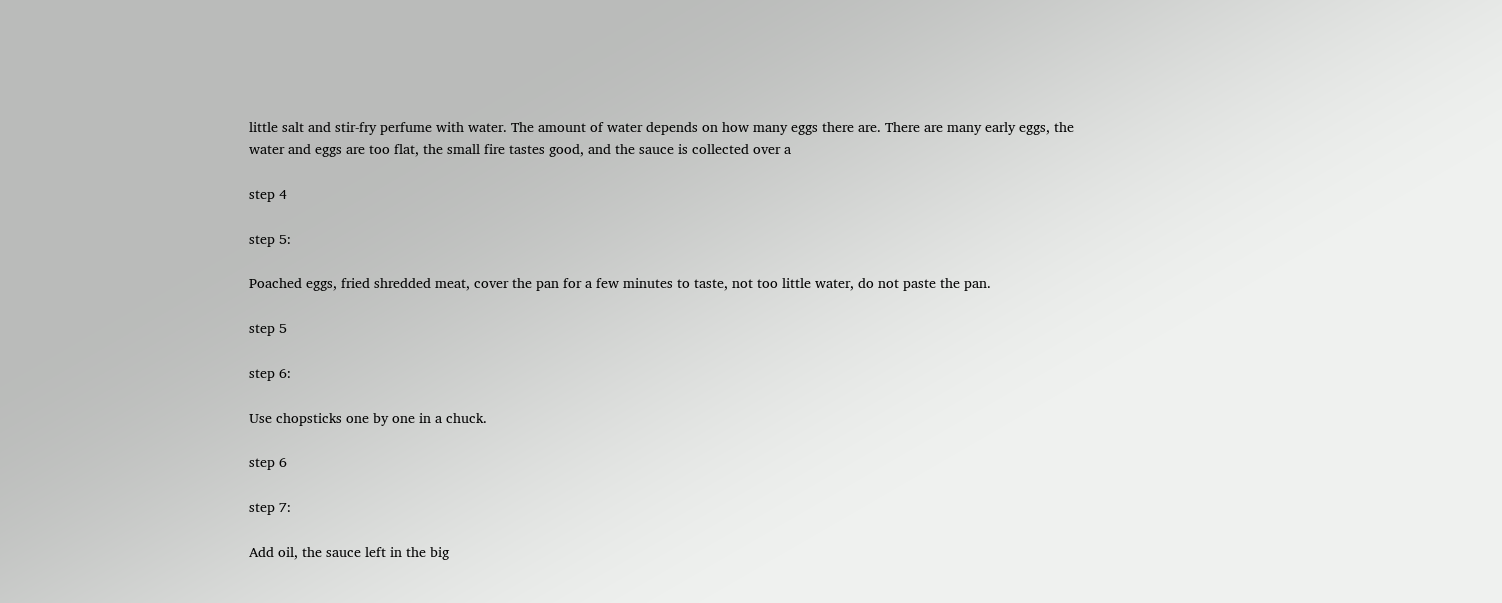little salt and stir-fry perfume with water. The amount of water depends on how many eggs there are. There are many early eggs, the water and eggs are too flat, the small fire tastes good, and the sauce is collected over a

step 4

step 5:

Poached eggs, fried shredded meat, cover the pan for a few minutes to taste, not too little water, do not paste the pan.

step 5

step 6:

Use chopsticks one by one in a chuck.

step 6

step 7:

Add oil, the sauce left in the big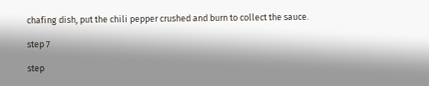chafing dish, put the chili pepper crushed and burn to collect the sauce.

step 7

step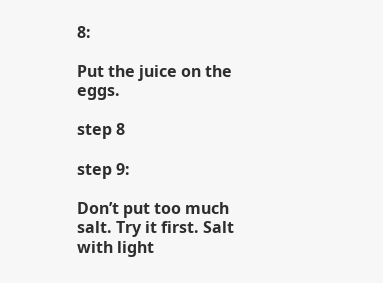8:

Put the juice on the eggs.

step 8

step 9:

Don’t put too much salt. Try it first. Salt with light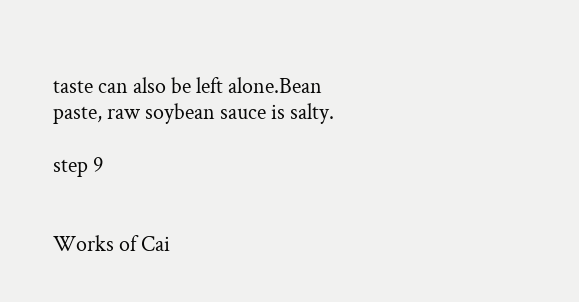taste can also be left alone.Bean paste, raw soybean sauce is salty.

step 9


Works of Cai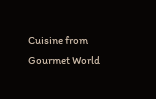Cuisine from Gourmet World